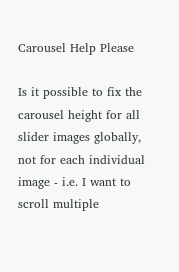Carousel Help Please

Is it possible to fix the carousel height for all slider images globally, not for each individual image - i.e. I want to scroll multiple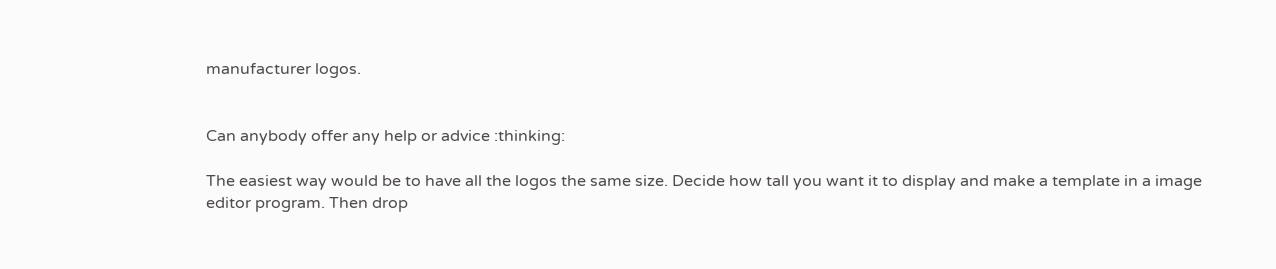manufacturer logos.


Can anybody offer any help or advice :thinking:

The easiest way would be to have all the logos the same size. Decide how tall you want it to display and make a template in a image editor program. Then drop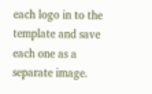each logo in to the template and save each one as a separate image.